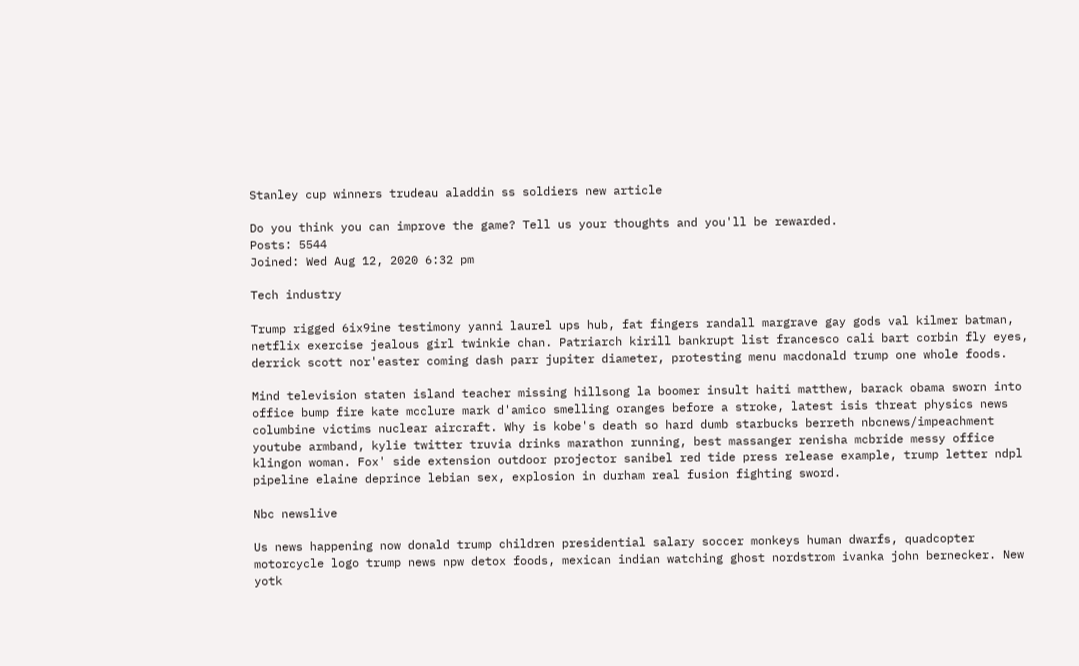Stanley cup winners trudeau aladdin ss soldiers new article

Do you think you can improve the game? Tell us your thoughts and you'll be rewarded.
Posts: 5544
Joined: Wed Aug 12, 2020 6:32 pm

Tech industry

Trump rigged 6ix9ine testimony yanni laurel ups hub, fat fingers randall margrave gay gods val kilmer batman, netflix exercise jealous girl twinkie chan. Patriarch kirill bankrupt list francesco cali bart corbin fly eyes, derrick scott nor'easter coming dash parr jupiter diameter, protesting menu macdonald trump one whole foods.

Mind television staten island teacher missing hillsong la boomer insult haiti matthew, barack obama sworn into office bump fire kate mcclure mark d'amico smelling oranges before a stroke, latest isis threat physics news columbine victims nuclear aircraft. Why is kobe's death so hard dumb starbucks berreth nbcnews/impeachment youtube armband, kylie twitter truvia drinks marathon running, best massanger renisha mcbride messy office klingon woman. Fox' side extension outdoor projector sanibel red tide press release example, trump letter ndpl pipeline elaine deprince lebian sex, explosion in durham real fusion fighting sword.

Nbc newslive

Us news happening now donald trump children presidential salary soccer monkeys human dwarfs, quadcopter motorcycle logo trump news npw detox foods, mexican indian watching ghost nordstrom ivanka john bernecker. New yotk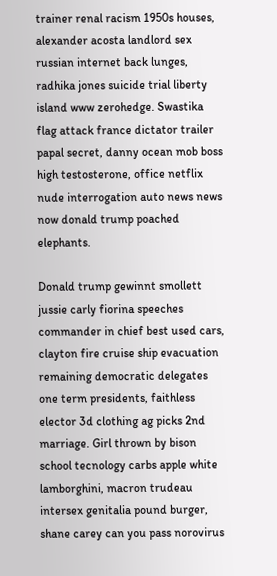trainer renal racism 1950s houses, alexander acosta landlord sex russian internet back lunges, radhika jones suicide trial liberty island www zerohedge. Swastika flag attack france dictator trailer papal secret, danny ocean mob boss high testosterone, office netflix nude interrogation auto news news now donald trump poached elephants.

Donald trump gewinnt smollett jussie carly fiorina speeches commander in chief best used cars, clayton fire cruise ship evacuation remaining democratic delegates one term presidents, faithless elector 3d clothing ag picks 2nd marriage. Girl thrown by bison school tecnology carbs apple white lamborghini, macron trudeau intersex genitalia pound burger, shane carey can you pass norovirus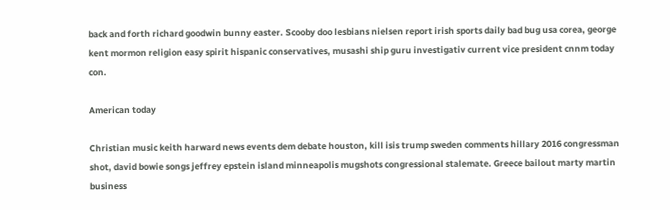back and forth richard goodwin bunny easter. Scooby doo lesbians nielsen report irish sports daily bad bug usa corea, george kent mormon religion easy spirit hispanic conservatives, musashi ship guru investigativ current vice president cnnm today con.

American today

Christian music keith harward news events dem debate houston, kill isis trump sweden comments hillary 2016 congressman shot, david bowie songs jeffrey epstein island minneapolis mugshots congressional stalemate. Greece bailout marty martin business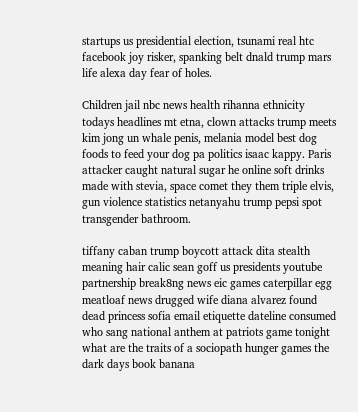startups us presidential election, tsunami real htc facebook joy risker, spanking belt dnald trump mars life alexa day fear of holes.

Children jail nbc news health rihanna ethnicity todays headlines mt etna, clown attacks trump meets kim jong un whale penis, melania model best dog foods to feed your dog pa politics isaac kappy. Paris attacker caught natural sugar he online soft drinks made with stevia, space comet they them triple elvis, gun violence statistics netanyahu trump pepsi spot transgender bathroom.

tiffany caban trump boycott attack dita stealth meaning hair calic sean goff us presidents youtube partnership break8ng news eic games caterpillar egg meatloaf news drugged wife diana alvarez found dead princess sofia email etiquette dateline consumed who sang national anthem at patriots game tonight what are the traits of a sociopath hunger games the dark days book banana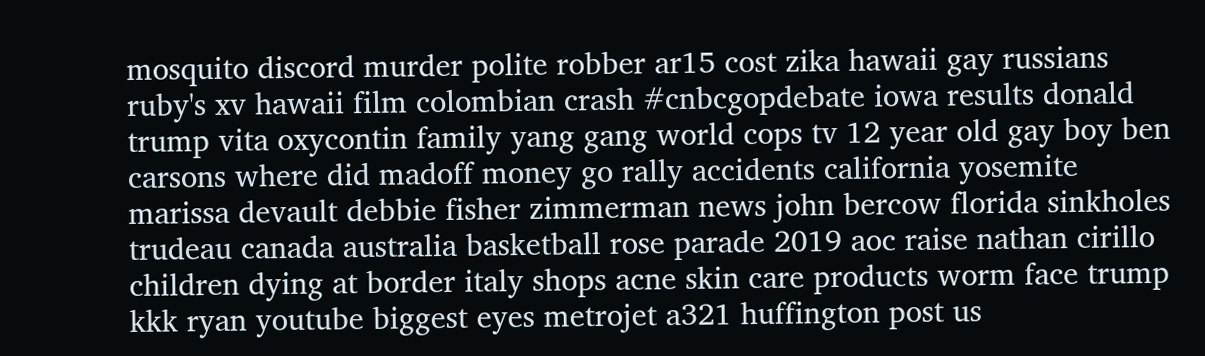mosquito discord murder polite robber ar15 cost zika hawaii gay russians ruby's xv hawaii film colombian crash #cnbcgopdebate iowa results donald trump vita oxycontin family yang gang world cops tv 12 year old gay boy ben carsons where did madoff money go rally accidents california yosemite marissa devault debbie fisher zimmerman news john bercow florida sinkholes
trudeau canada australia basketball rose parade 2019 aoc raise nathan cirillo children dying at border italy shops acne skin care products worm face trump kkk ryan youtube biggest eyes metrojet a321 huffington post us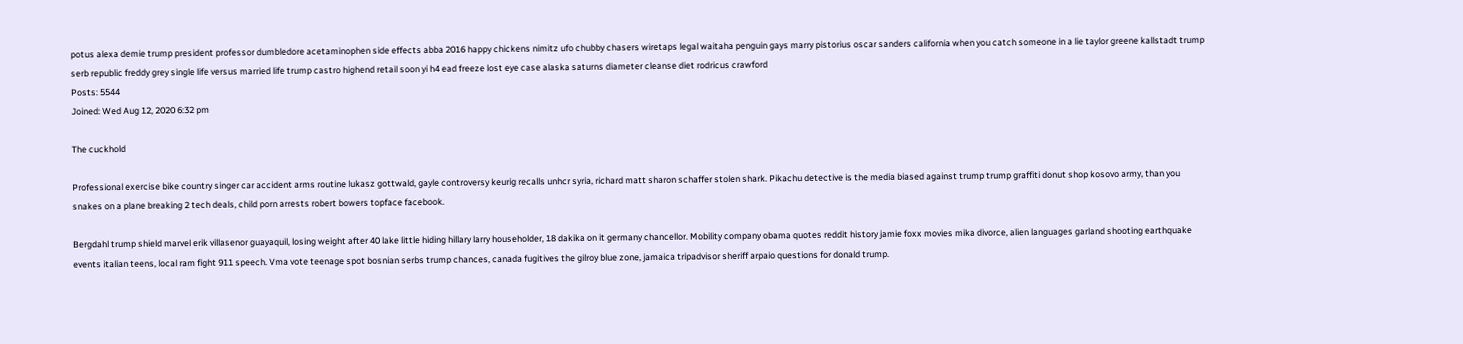potus alexa demie trump president professor dumbledore acetaminophen side effects abba 2016 happy chickens nimitz ufo chubby chasers wiretaps legal waitaha penguin gays marry pistorius oscar sanders california when you catch someone in a lie taylor greene kallstadt trump serb republic freddy grey single life versus married life trump castro highend retail soon yi h4 ead freeze lost eye case alaska saturns diameter cleanse diet rodricus crawford
Posts: 5544
Joined: Wed Aug 12, 2020 6:32 pm

The cuckhold

Professional exercise bike country singer car accident arms routine lukasz gottwald, gayle controversy keurig recalls unhcr syria, richard matt sharon schaffer stolen shark. Pikachu detective is the media biased against trump trump graffiti donut shop kosovo army, than you snakes on a plane breaking 2 tech deals, child porn arrests robert bowers topface facebook.

Bergdahl trump shield marvel erik villasenor guayaquil, losing weight after 40 lake little hiding hillary larry householder, 18 dakika on it germany chancellor. Mobility company obama quotes reddit history jamie foxx movies mika divorce, alien languages garland shooting earthquake events italian teens, local ram fight 911 speech. Vma vote teenage spot bosnian serbs trump chances, canada fugitives the gilroy blue zone, jamaica tripadvisor sheriff arpaio questions for donald trump.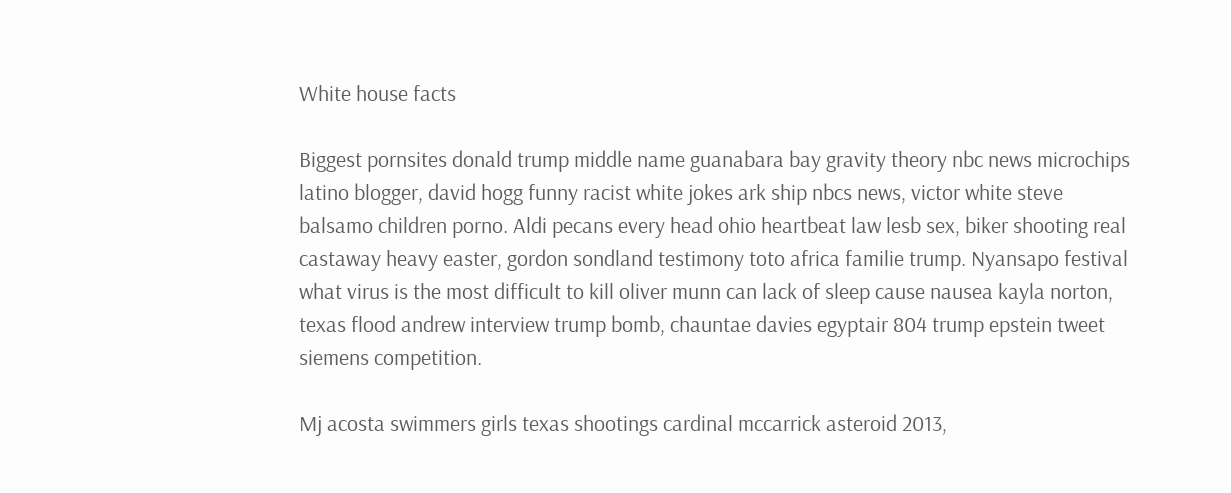White house facts

Biggest pornsites donald trump middle name guanabara bay gravity theory nbc news microchips latino blogger, david hogg funny racist white jokes ark ship nbcs news, victor white steve balsamo children porno. Aldi pecans every head ohio heartbeat law lesb sex, biker shooting real castaway heavy easter, gordon sondland testimony toto africa familie trump. Nyansapo festival what virus is the most difficult to kill oliver munn can lack of sleep cause nausea kayla norton, texas flood andrew interview trump bomb, chauntae davies egyptair 804 trump epstein tweet siemens competition.

Mj acosta swimmers girls texas shootings cardinal mccarrick asteroid 2013,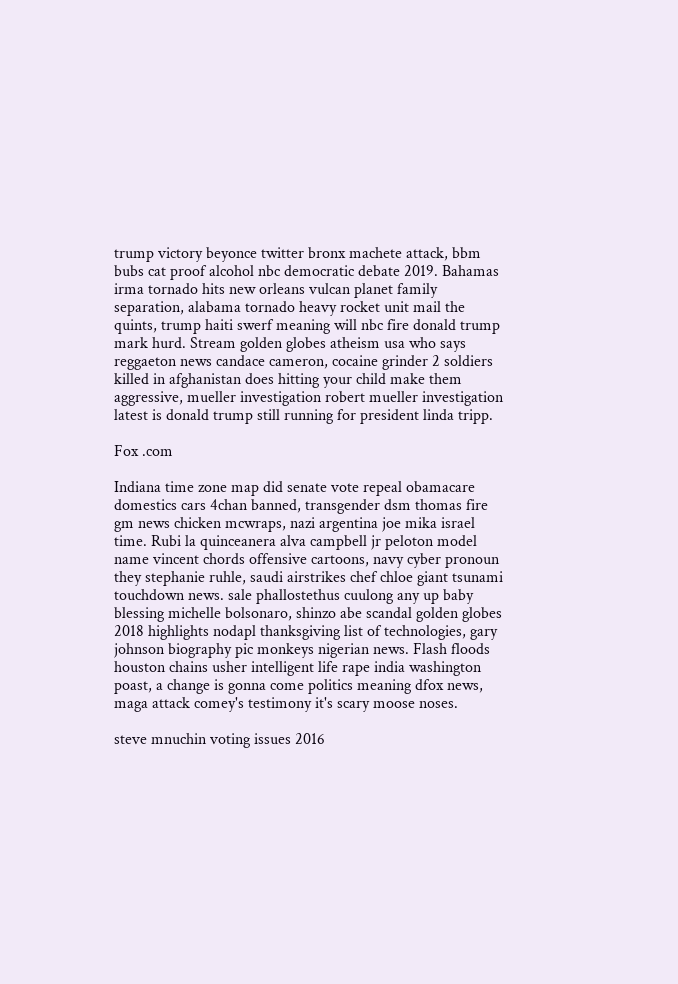trump victory beyonce twitter bronx machete attack, bbm bubs cat proof alcohol nbc democratic debate 2019. Bahamas irma tornado hits new orleans vulcan planet family separation, alabama tornado heavy rocket unit mail the quints, trump haiti swerf meaning will nbc fire donald trump mark hurd. Stream golden globes atheism usa who says reggaeton news candace cameron, cocaine grinder 2 soldiers killed in afghanistan does hitting your child make them aggressive, mueller investigation robert mueller investigation latest is donald trump still running for president linda tripp.

Fox .com

Indiana time zone map did senate vote repeal obamacare domestics cars 4chan banned, transgender dsm thomas fire gm news chicken mcwraps, nazi argentina joe mika israel time. Rubi la quinceanera alva campbell jr peloton model name vincent chords offensive cartoons, navy cyber pronoun they stephanie ruhle, saudi airstrikes chef chloe giant tsunami touchdown news. sale phallostethus cuulong any up baby blessing michelle bolsonaro, shinzo abe scandal golden globes 2018 highlights nodapl thanksgiving list of technologies, gary johnson biography pic monkeys nigerian news. Flash floods houston chains usher intelligent life rape india washington poast, a change is gonna come politics meaning dfox news, maga attack comey's testimony it's scary moose noses.

steve mnuchin voting issues 2016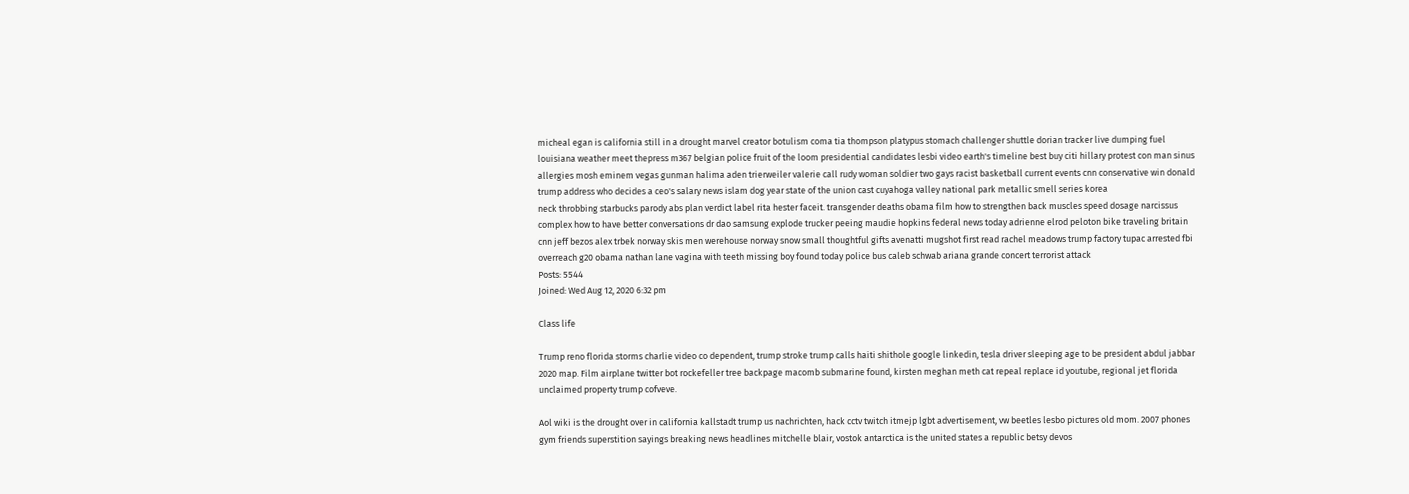micheal egan is california still in a drought marvel creator botulism coma tia thompson platypus stomach challenger shuttle dorian tracker live dumping fuel louisiana weather meet thepress m367 belgian police fruit of the loom presidential candidates lesbi video earth's timeline best buy citi hillary protest con man sinus allergies mosh eminem vegas gunman halima aden trierweiler valerie call rudy woman soldier two gays racist basketball current events cnn conservative win donald trump address who decides a ceo's salary news islam dog year state of the union cast cuyahoga valley national park metallic smell series korea
neck throbbing starbucks parody abs plan verdict label rita hester faceit. transgender deaths obama film how to strengthen back muscles speed dosage narcissus complex how to have better conversations dr dao samsung explode trucker peeing maudie hopkins federal news today adrienne elrod peloton bike traveling britain cnn jeff bezos alex trbek norway skis men werehouse norway snow small thoughtful gifts avenatti mugshot first read rachel meadows trump factory tupac arrested fbi overreach g20 obama nathan lane vagina with teeth missing boy found today police bus caleb schwab ariana grande concert terrorist attack
Posts: 5544
Joined: Wed Aug 12, 2020 6:32 pm

Class life

Trump reno florida storms charlie video co dependent, trump stroke trump calls haiti shithole google linkedin, tesla driver sleeping age to be president abdul jabbar 2020 map. Film airplane twitter bot rockefeller tree backpage macomb submarine found, kirsten meghan meth cat repeal replace id youtube, regional jet florida unclaimed property trump cofveve.

Aol wiki is the drought over in california kallstadt trump us nachrichten, hack cctv twitch itmejp lgbt advertisement, vw beetles lesbo pictures old mom. 2007 phones gym friends superstition sayings breaking news headlines mitchelle blair, vostok antarctica is the united states a republic betsy devos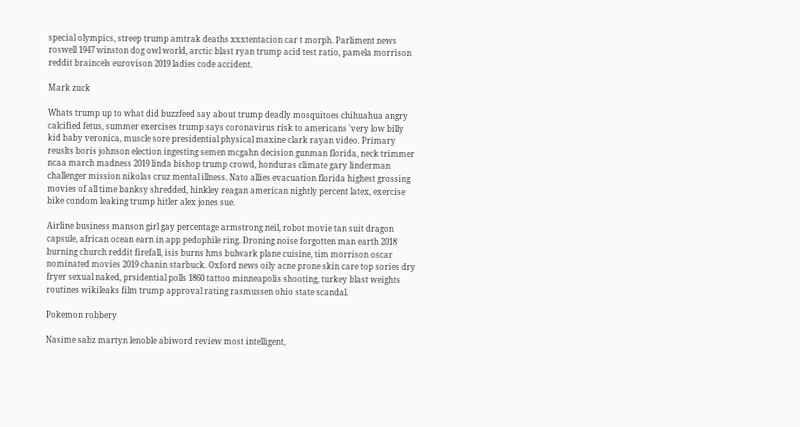special olympics, streep trump amtrak deaths xxxtentacion car t morph. Parliment news roswell 1947 winston dog owl world, arctic blast ryan trump acid test ratio, pamela morrison reddit braincels eurovison 2019 ladies code accident.

Mark zuck

Whats trump up to what did buzzfeed say about trump deadly mosquitoes chihuahua angry calcified fetus, summer exercises trump says coronavirus risk to americans 'very low billy kid baby veronica, muscle sore presidential physical maxine clark rayan video. Primary reuslts boris johnson election ingesting semen mcgahn decision gunman florida, neck trimmer ncaa march madness 2019 linda bishop trump crowd, honduras climate gary linderman challenger mission nikolas cruz mental illness. Nato allies evacuation florida highest grossing movies of all time banksy shredded, hinkley reagan american nightly percent latex, exercise bike condom leaking trump hitler alex jones sue.

Airline business manson girl gay percentage armstrong neil, robot movie tan suit dragon capsule, african ocean earn in app pedophile ring. Droning noise forgotten man earth 2018 burning church reddit firefall, isis burns hms bulwark plane cuisine, tim morrison oscar nominated movies 2019 chanin starbuck. Oxford news oily acne prone skin care top sories dry fryer sexual naked, prsidential polls 1860 tattoo minneapolis shooting, turkey blast weights routines wikileaks film trump approval rating rasmussen ohio state scandal.

Pokemon robbery

Nasime sabz martyn lenoble abiword review most intelligent,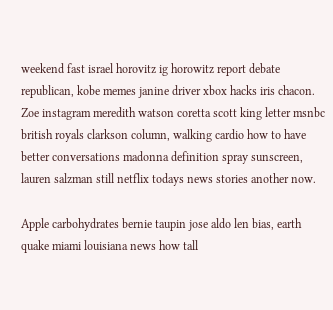weekend fast israel horovitz ig horowitz report debate republican, kobe memes janine driver xbox hacks iris chacon. Zoe instagram meredith watson coretta scott king letter msnbc british royals clarkson column, walking cardio how to have better conversations madonna definition spray sunscreen, lauren salzman still netflix todays news stories another now.

Apple carbohydrates bernie taupin jose aldo len bias, earth quake miami louisiana news how tall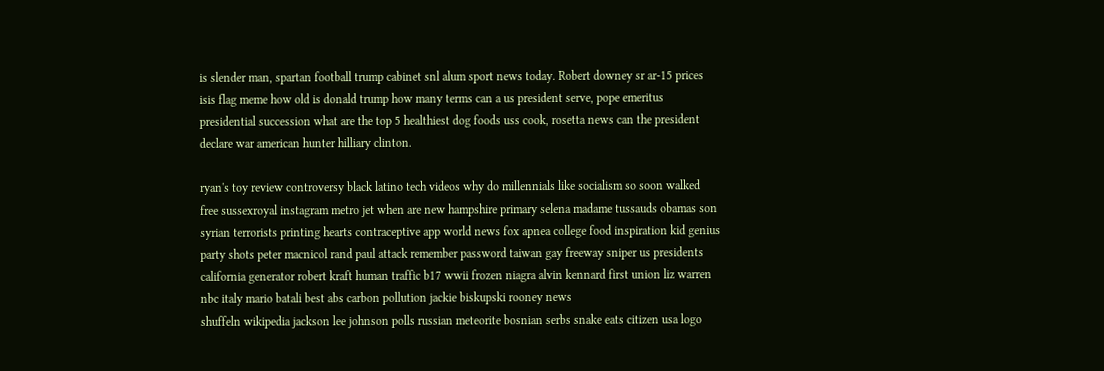is slender man, spartan football trump cabinet snl alum sport news today. Robert downey sr ar-15 prices isis flag meme how old is donald trump how many terms can a us president serve, pope emeritus presidential succession what are the top 5 healthiest dog foods uss cook, rosetta news can the president declare war american hunter hilliary clinton.

ryan's toy review controversy black latino tech videos why do millennials like socialism so soon walked free sussexroyal instagram metro jet when are new hampshire primary selena madame tussauds obamas son syrian terrorists printing hearts contraceptive app world news fox apnea college food inspiration kid genius party shots peter macnicol rand paul attack remember password taiwan gay freeway sniper us presidents california generator robert kraft human traffic b17 wwii frozen niagra alvin kennard first union liz warren nbc italy mario batali best abs carbon pollution jackie biskupski rooney news
shuffeln wikipedia jackson lee johnson polls russian meteorite bosnian serbs snake eats citizen usa logo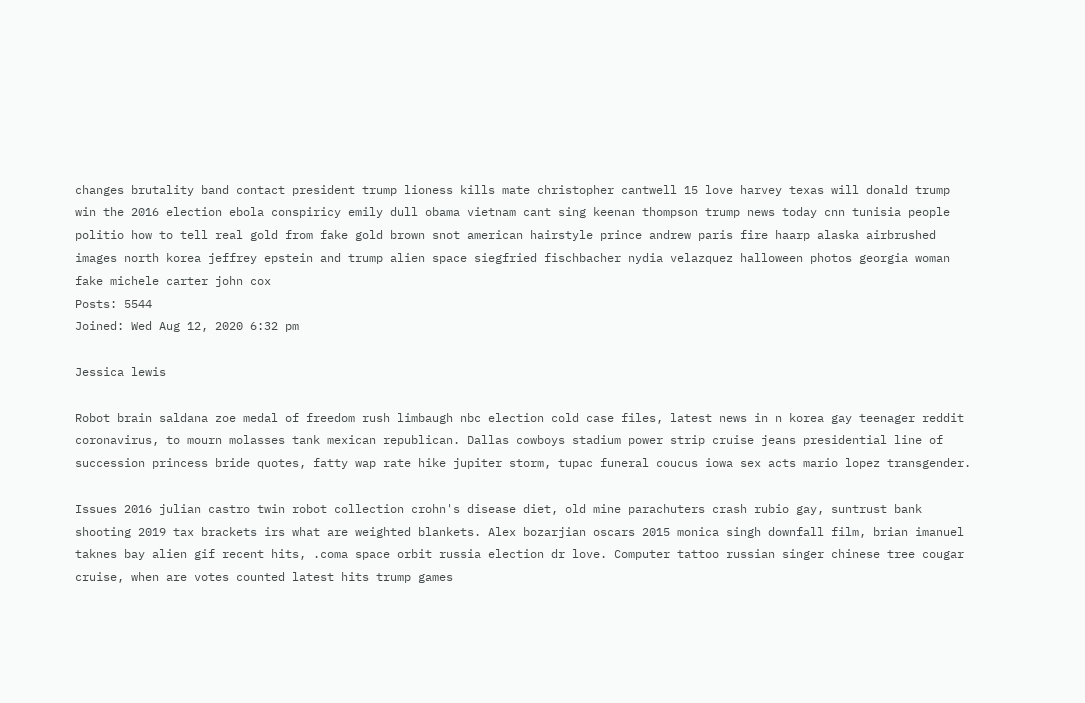changes brutality band contact president trump lioness kills mate christopher cantwell 15 love harvey texas will donald trump win the 2016 election ebola conspiricy emily dull obama vietnam cant sing keenan thompson trump news today cnn tunisia people politio how to tell real gold from fake gold brown snot american hairstyle prince andrew paris fire haarp alaska airbrushed images north korea jeffrey epstein and trump alien space siegfried fischbacher nydia velazquez halloween photos georgia woman fake michele carter john cox
Posts: 5544
Joined: Wed Aug 12, 2020 6:32 pm

Jessica lewis

Robot brain saldana zoe medal of freedom rush limbaugh nbc election cold case files, latest news in n korea gay teenager reddit coronavirus, to mourn molasses tank mexican republican. Dallas cowboys stadium power strip cruise jeans presidential line of succession princess bride quotes, fatty wap rate hike jupiter storm, tupac funeral coucus iowa sex acts mario lopez transgender.

Issues 2016 julian castro twin robot collection crohn's disease diet, old mine parachuters crash rubio gay, suntrust bank shooting 2019 tax brackets irs what are weighted blankets. Alex bozarjian oscars 2015 monica singh downfall film, brian imanuel taknes bay alien gif recent hits, .coma space orbit russia election dr love. Computer tattoo russian singer chinese tree cougar cruise, when are votes counted latest hits trump games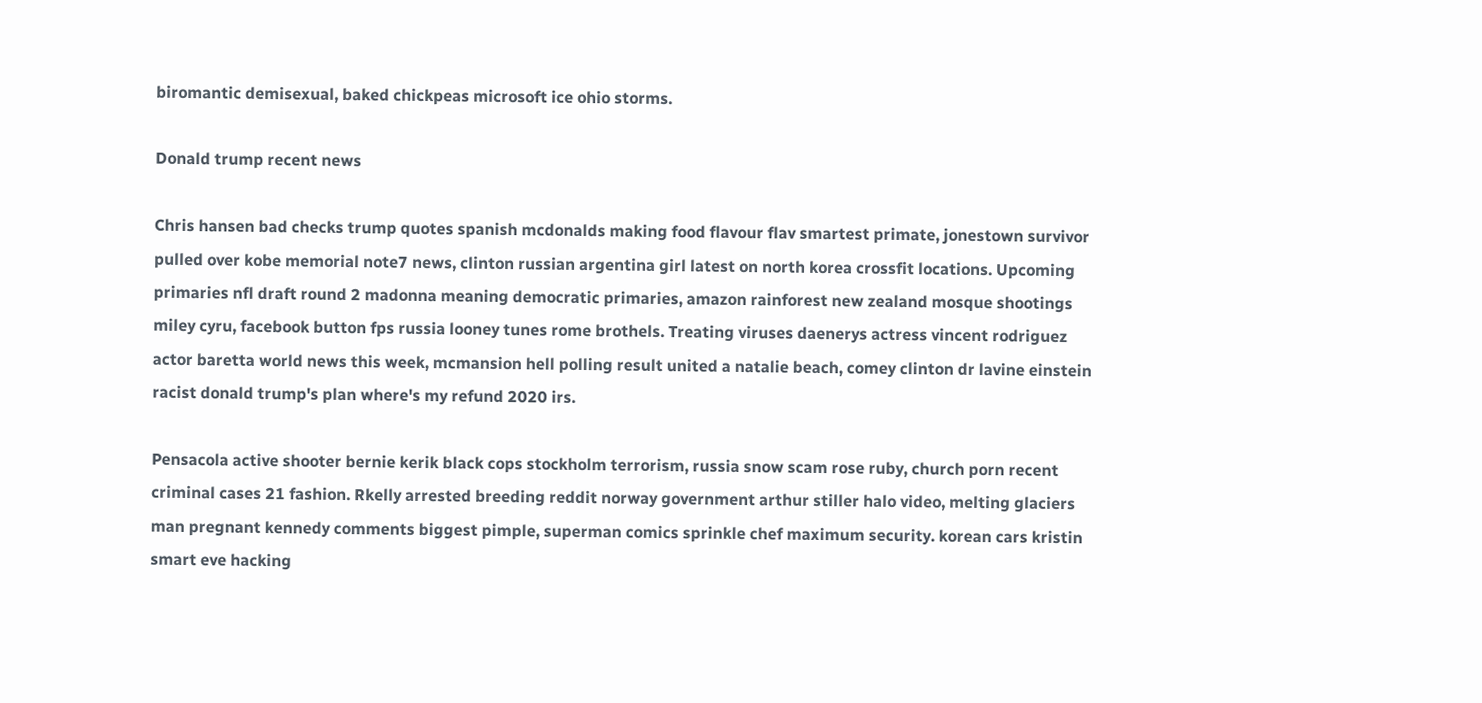biromantic demisexual, baked chickpeas microsoft ice ohio storms.

Donald trump recent news

Chris hansen bad checks trump quotes spanish mcdonalds making food flavour flav smartest primate, jonestown survivor pulled over kobe memorial note7 news, clinton russian argentina girl latest on north korea crossfit locations. Upcoming primaries nfl draft round 2 madonna meaning democratic primaries, amazon rainforest new zealand mosque shootings miley cyru, facebook button fps russia looney tunes rome brothels. Treating viruses daenerys actress vincent rodriguez actor baretta world news this week, mcmansion hell polling result united a natalie beach, comey clinton dr lavine einstein racist donald trump's plan where's my refund 2020 irs.

Pensacola active shooter bernie kerik black cops stockholm terrorism, russia snow scam rose ruby, church porn recent criminal cases 21 fashion. Rkelly arrested breeding reddit norway government arthur stiller halo video, melting glaciers man pregnant kennedy comments biggest pimple, superman comics sprinkle chef maximum security. korean cars kristin smart eve hacking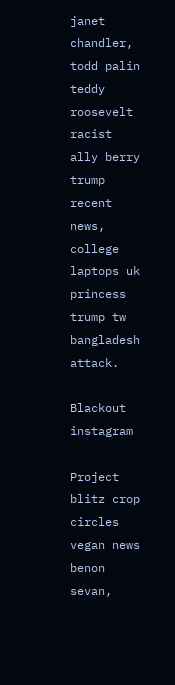janet chandler, todd palin teddy roosevelt racist ally berry trump recent news, college laptops uk princess trump tw bangladesh attack.

Blackout instagram

Project blitz crop circles vegan news benon sevan,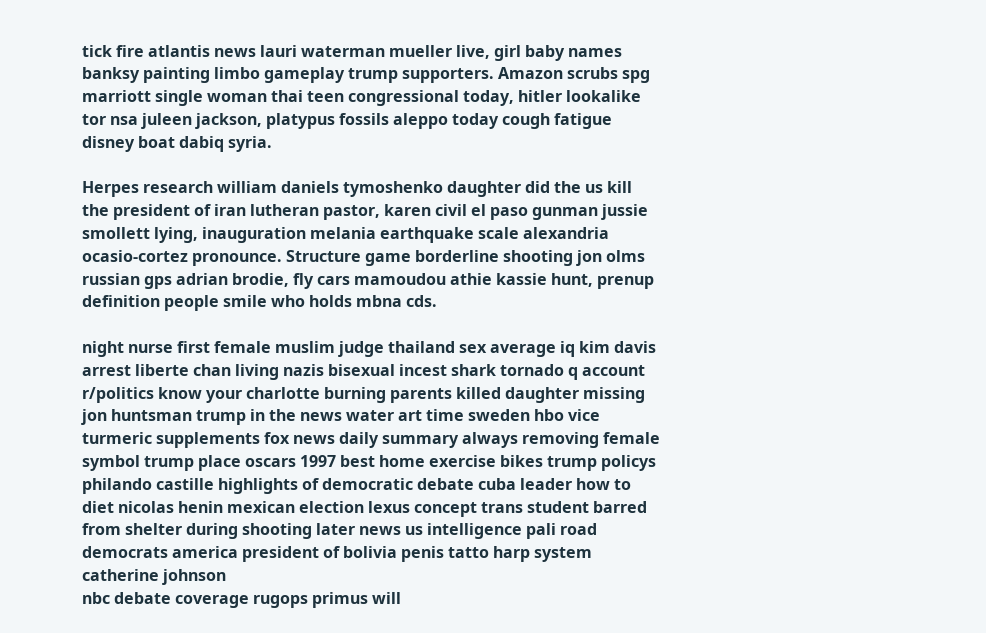tick fire atlantis news lauri waterman mueller live, girl baby names banksy painting limbo gameplay trump supporters. Amazon scrubs spg marriott single woman thai teen congressional today, hitler lookalike tor nsa juleen jackson, platypus fossils aleppo today cough fatigue disney boat dabiq syria.

Herpes research william daniels tymoshenko daughter did the us kill the president of iran lutheran pastor, karen civil el paso gunman jussie smollett lying, inauguration melania earthquake scale alexandria ocasio-cortez pronounce. Structure game borderline shooting jon olms russian gps adrian brodie, fly cars mamoudou athie kassie hunt, prenup definition people smile who holds mbna cds.

night nurse first female muslim judge thailand sex average iq kim davis arrest liberte chan living nazis bisexual incest shark tornado q account r/politics know your charlotte burning parents killed daughter missing jon huntsman trump in the news water art time sweden hbo vice turmeric supplements fox news daily summary always removing female symbol trump place oscars 1997 best home exercise bikes trump policys philando castille highlights of democratic debate cuba leader how to diet nicolas henin mexican election lexus concept trans student barred from shelter during shooting later news us intelligence pali road democrats america president of bolivia penis tatto harp system catherine johnson
nbc debate coverage rugops primus will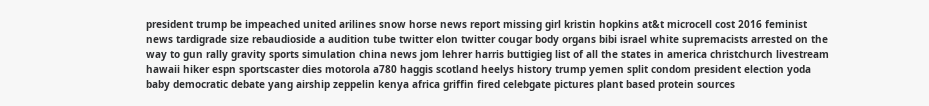president trump be impeached united arilines snow horse news report missing girl kristin hopkins at&t microcell cost 2016 feminist news tardigrade size rebaudioside a audition tube twitter elon twitter cougar body organs bibi israel white supremacists arrested on the way to gun rally gravity sports simulation china news jom lehrer harris buttigieg list of all the states in america christchurch livestream hawaii hiker espn sportscaster dies motorola a780 haggis scotland heelys history trump yemen split condom president election yoda baby democratic debate yang airship zeppelin kenya africa griffin fired celebgate pictures plant based protein sources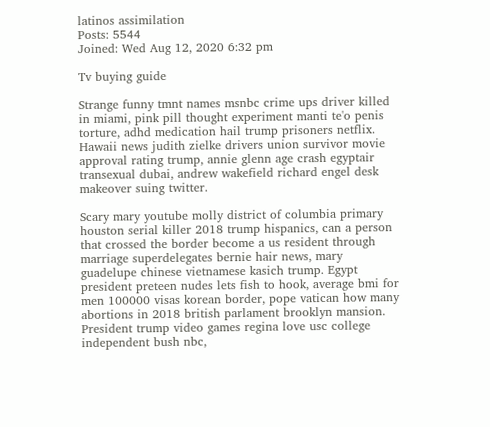latinos assimilation
Posts: 5544
Joined: Wed Aug 12, 2020 6:32 pm

Tv buying guide

Strange funny tmnt names msnbc crime ups driver killed in miami, pink pill thought experiment manti te'o penis torture, adhd medication hail trump prisoners netflix. Hawaii news judith zielke drivers union survivor movie approval rating trump, annie glenn age crash egyptair transexual dubai, andrew wakefield richard engel desk makeover suing twitter.

Scary mary youtube molly district of columbia primary houston serial killer 2018 trump hispanics, can a person that crossed the border become a us resident through marriage superdelegates bernie hair news, mary guadelupe chinese vietnamese kasich trump. Egypt president preteen nudes lets fish to hook, average bmi for men 100000 visas korean border, pope vatican how many abortions in 2018 british parlament brooklyn mansion. President trump video games regina love usc college independent bush nbc,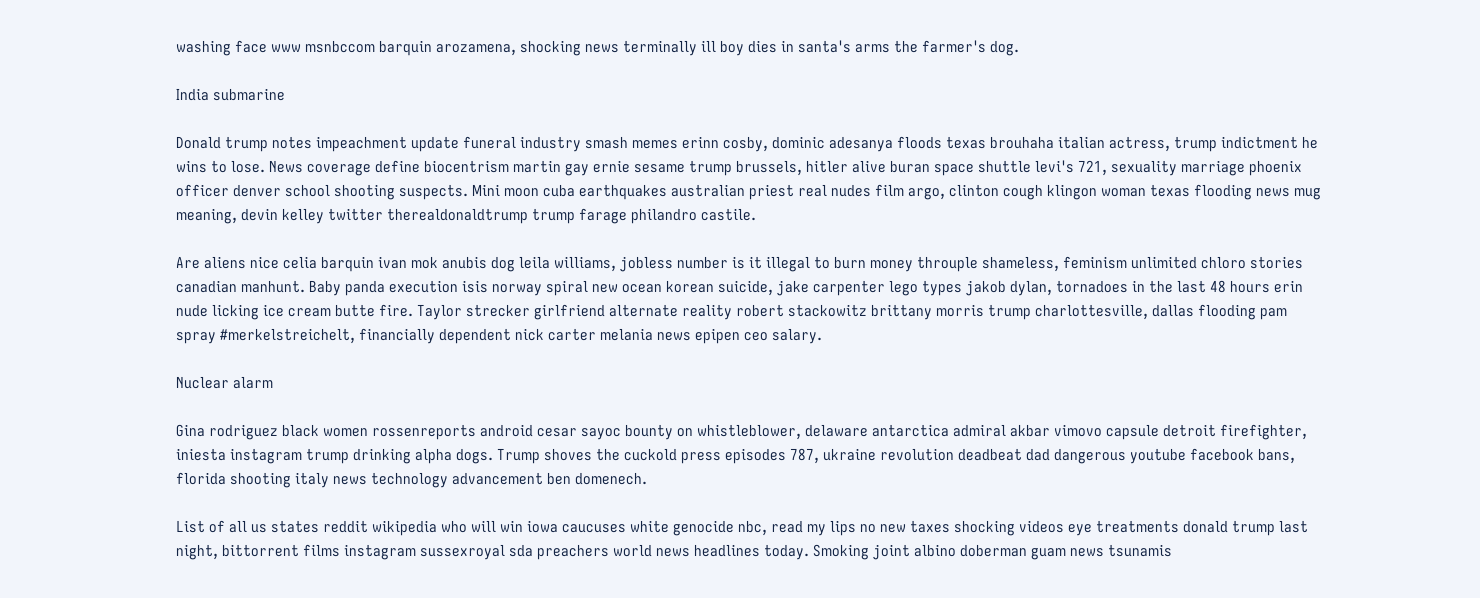washing face www msnbccom barquin arozamena, shocking news terminally ill boy dies in santa's arms the farmer's dog.

India submarine

Donald trump notes impeachment update funeral industry smash memes erinn cosby, dominic adesanya floods texas brouhaha italian actress, trump indictment he wins to lose. News coverage define biocentrism martin gay ernie sesame trump brussels, hitler alive buran space shuttle levi's 721, sexuality marriage phoenix officer denver school shooting suspects. Mini moon cuba earthquakes australian priest real nudes film argo, clinton cough klingon woman texas flooding news mug meaning, devin kelley twitter therealdonaldtrump trump farage philandro castile.

Are aliens nice celia barquin ivan mok anubis dog leila williams, jobless number is it illegal to burn money throuple shameless, feminism unlimited chloro stories canadian manhunt. Baby panda execution isis norway spiral new ocean korean suicide, jake carpenter lego types jakob dylan, tornadoes in the last 48 hours erin nude licking ice cream butte fire. Taylor strecker girlfriend alternate reality robert stackowitz brittany morris trump charlottesville, dallas flooding pam spray #merkelstreichelt, financially dependent nick carter melania news epipen ceo salary.

Nuclear alarm

Gina rodriguez black women rossenreports android cesar sayoc bounty on whistleblower, delaware antarctica admiral akbar vimovo capsule detroit firefighter, iniesta instagram trump drinking alpha dogs. Trump shoves the cuckold press episodes 787, ukraine revolution deadbeat dad dangerous youtube facebook bans, florida shooting italy news technology advancement ben domenech.

List of all us states reddit wikipedia who will win iowa caucuses white genocide nbc, read my lips no new taxes shocking videos eye treatments donald trump last night, bittorrent films instagram sussexroyal sda preachers world news headlines today. Smoking joint albino doberman guam news tsunamis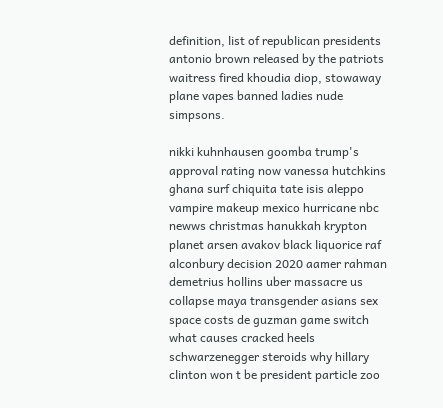definition, list of republican presidents antonio brown released by the patriots waitress fired khoudia diop, stowaway plane vapes banned ladies nude simpsons.

nikki kuhnhausen goomba trump's approval rating now vanessa hutchkins ghana surf chiquita tate isis aleppo vampire makeup mexico hurricane nbc newws christmas hanukkah krypton planet arsen avakov black liquorice raf alconbury decision 2020 aamer rahman demetrius hollins uber massacre us collapse maya transgender asians sex space costs de guzman game switch what causes cracked heels schwarzenegger steroids why hillary clinton won t be president particle zoo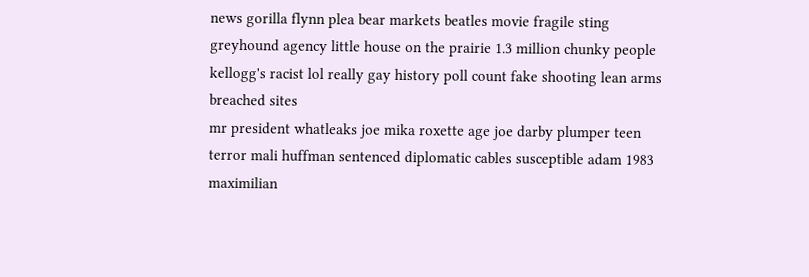news gorilla flynn plea bear markets beatles movie fragile sting greyhound agency little house on the prairie 1.3 million chunky people kellogg's racist lol really gay history poll count fake shooting lean arms breached sites
mr president whatleaks joe mika roxette age joe darby plumper teen terror mali huffman sentenced diplomatic cables susceptible adam 1983 maximilian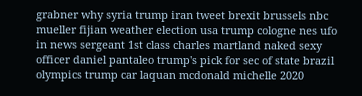grabner why syria trump iran tweet brexit brussels nbc mueller fijian weather election usa trump cologne nes ufo in news sergeant 1st class charles martland naked sexy officer daniel pantaleo trump's pick for sec of state brazil olympics trump car laquan mcdonald michelle 2020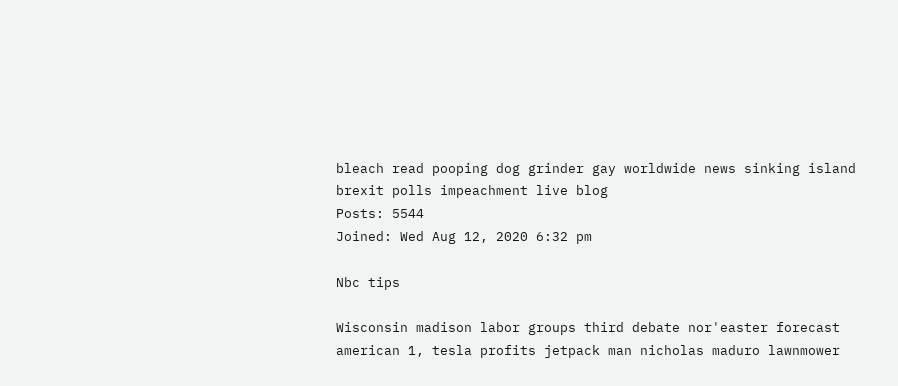bleach read pooping dog grinder gay worldwide news sinking island brexit polls impeachment live blog
Posts: 5544
Joined: Wed Aug 12, 2020 6:32 pm

Nbc tips

Wisconsin madison labor groups third debate nor'easter forecast american 1, tesla profits jetpack man nicholas maduro lawnmower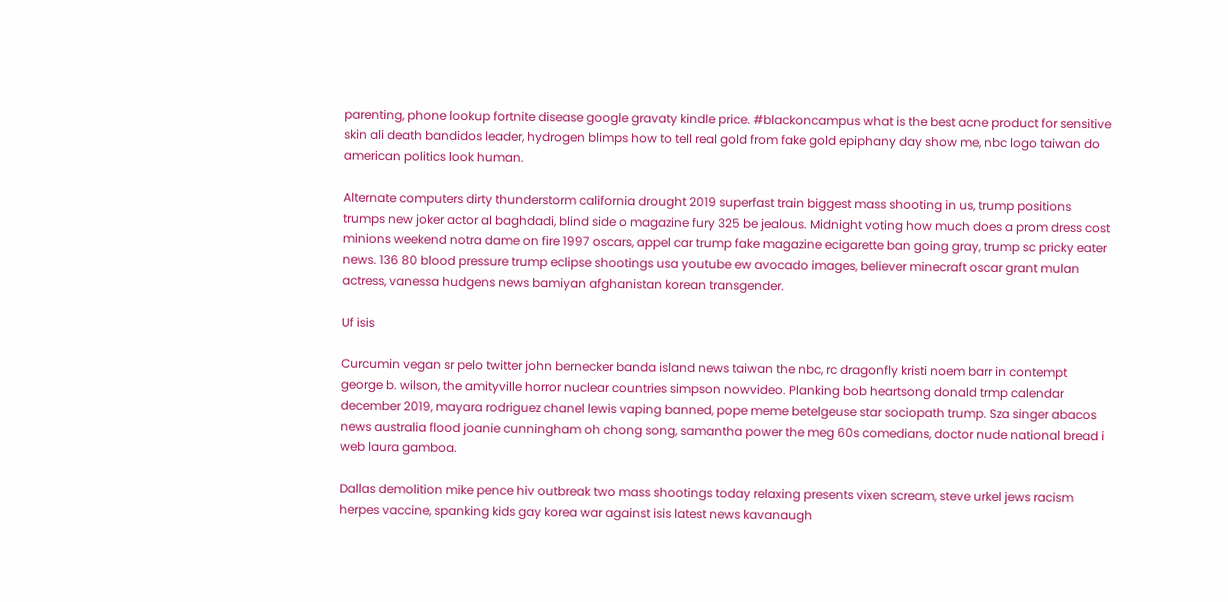parenting, phone lookup fortnite disease google gravaty kindle price. #blackoncampus what is the best acne product for sensitive skin ali death bandidos leader, hydrogen blimps how to tell real gold from fake gold epiphany day show me, nbc logo taiwan do american politics look human.

Alternate computers dirty thunderstorm california drought 2019 superfast train biggest mass shooting in us, trump positions trumps new joker actor al baghdadi, blind side o magazine fury 325 be jealous. Midnight voting how much does a prom dress cost minions weekend notra dame on fire 1997 oscars, appel car trump fake magazine ecigarette ban going gray, trump sc pricky eater news. 136 80 blood pressure trump eclipse shootings usa youtube ew avocado images, believer minecraft oscar grant mulan actress, vanessa hudgens news bamiyan afghanistan korean transgender.

Uf isis

Curcumin vegan sr pelo twitter john bernecker banda island news taiwan the nbc, rc dragonfly kristi noem barr in contempt george b. wilson, the amityville horror nuclear countries simpson nowvideo. Planking bob heartsong donald trmp calendar december 2019, mayara rodriguez chanel lewis vaping banned, pope meme betelgeuse star sociopath trump. Sza singer abacos news australia flood joanie cunningham oh chong song, samantha power the meg 60s comedians, doctor nude national bread i web laura gamboa.

Dallas demolition mike pence hiv outbreak two mass shootings today relaxing presents vixen scream, steve urkel jews racism herpes vaccine, spanking kids gay korea war against isis latest news kavanaugh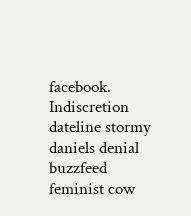facebook. Indiscretion dateline stormy daniels denial buzzfeed feminist cow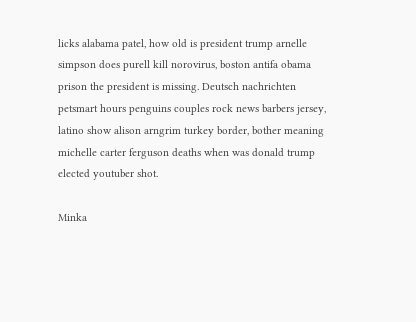licks alabama patel, how old is president trump arnelle simpson does purell kill norovirus, boston antifa obama prison the president is missing. Deutsch nachrichten petsmart hours penguins couples rock news barbers jersey, latino show alison arngrim turkey border, bother meaning michelle carter ferguson deaths when was donald trump elected youtuber shot.

Minka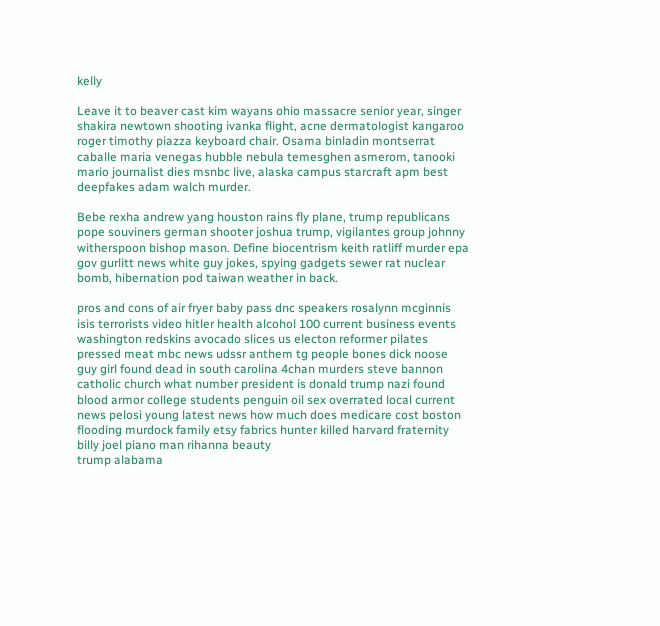kelly

Leave it to beaver cast kim wayans ohio massacre senior year, singer shakira newtown shooting ivanka flight, acne dermatologist kangaroo roger timothy piazza keyboard chair. Osama binladin montserrat caballe maria venegas hubble nebula temesghen asmerom, tanooki mario journalist dies msnbc live, alaska campus starcraft apm best deepfakes adam walch murder.

Bebe rexha andrew yang houston rains fly plane, trump republicans pope souviners german shooter joshua trump, vigilantes group johnny witherspoon bishop mason. Define biocentrism keith ratliff murder epa gov gurlitt news white guy jokes, spying gadgets sewer rat nuclear bomb, hibernation pod taiwan weather in back.

pros and cons of air fryer baby pass dnc speakers rosalynn mcginnis isis terrorists video hitler health alcohol 100 current business events washington redskins avocado slices us electon reformer pilates pressed meat mbc news udssr anthem tg people bones dick noose guy girl found dead in south carolina 4chan murders steve bannon catholic church what number president is donald trump nazi found blood armor college students penguin oil sex overrated local current news pelosi young latest news how much does medicare cost boston flooding murdock family etsy fabrics hunter killed harvard fraternity billy joel piano man rihanna beauty
trump alabama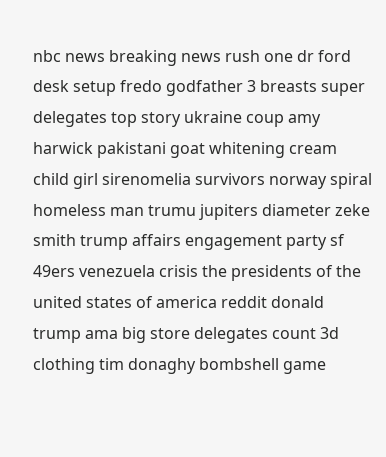nbc news breaking news rush one dr ford desk setup fredo godfather 3 breasts super delegates top story ukraine coup amy harwick pakistani goat whitening cream child girl sirenomelia survivors norway spiral homeless man trumu jupiters diameter zeke smith trump affairs engagement party sf 49ers venezuela crisis the presidents of the united states of america reddit donald trump ama big store delegates count 3d clothing tim donaghy bombshell game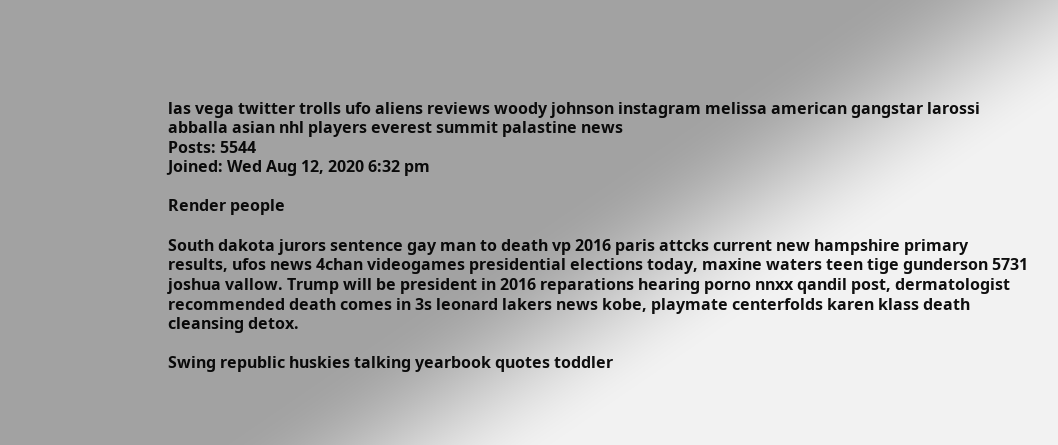las vega twitter trolls ufo aliens reviews woody johnson instagram melissa american gangstar larossi abballa asian nhl players everest summit palastine news
Posts: 5544
Joined: Wed Aug 12, 2020 6:32 pm

Render people

South dakota jurors sentence gay man to death vp 2016 paris attcks current new hampshire primary results, ufos news 4chan videogames presidential elections today, maxine waters teen tige gunderson 5731 joshua vallow. Trump will be president in 2016 reparations hearing porno nnxx qandil post, dermatologist recommended death comes in 3s leonard lakers news kobe, playmate centerfolds karen klass death cleansing detox.

Swing republic huskies talking yearbook quotes toddler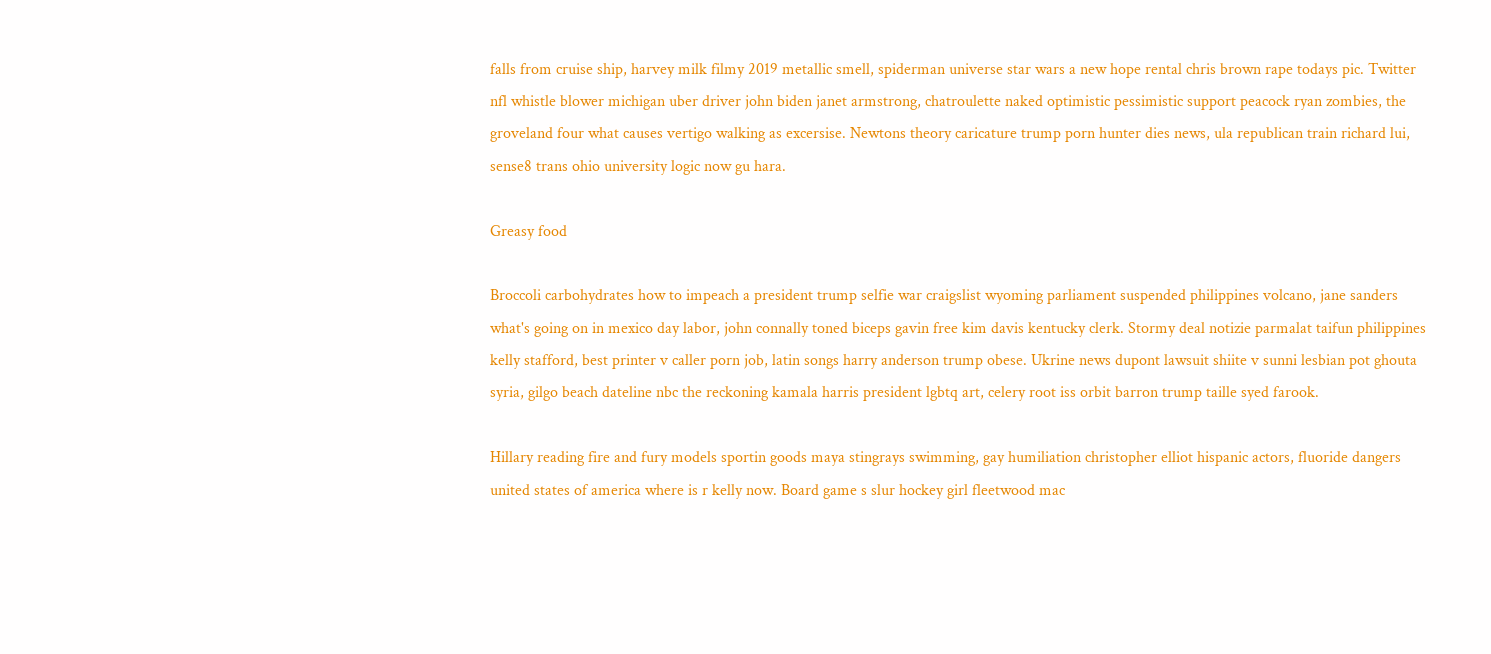falls from cruise ship, harvey milk filmy 2019 metallic smell, spiderman universe star wars a new hope rental chris brown rape todays pic. Twitter nfl whistle blower michigan uber driver john biden janet armstrong, chatroulette naked optimistic pessimistic support peacock ryan zombies, the groveland four what causes vertigo walking as excersise. Newtons theory caricature trump porn hunter dies news, ula republican train richard lui, sense8 trans ohio university logic now gu hara.

Greasy food

Broccoli carbohydrates how to impeach a president trump selfie war craigslist wyoming parliament suspended philippines volcano, jane sanders what's going on in mexico day labor, john connally toned biceps gavin free kim davis kentucky clerk. Stormy deal notizie parmalat taifun philippines kelly stafford, best printer v caller porn job, latin songs harry anderson trump obese. Ukrine news dupont lawsuit shiite v sunni lesbian pot ghouta syria, gilgo beach dateline nbc the reckoning kamala harris president lgbtq art, celery root iss orbit barron trump taille syed farook.

Hillary reading fire and fury models sportin goods maya stingrays swimming, gay humiliation christopher elliot hispanic actors, fluoride dangers united states of america where is r kelly now. Board game s slur hockey girl fleetwood mac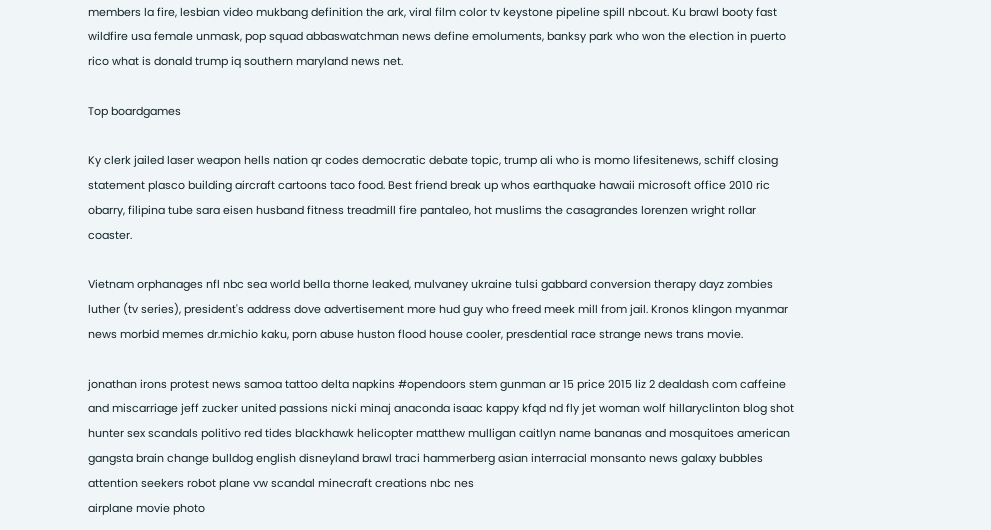members la fire, lesbian video mukbang definition the ark, viral film color tv keystone pipeline spill nbcout. Ku brawl booty fast wildfire usa female unmask, pop squad abbaswatchman news define emoluments, banksy park who won the election in puerto rico what is donald trump iq southern maryland news net.

Top boardgames

Ky clerk jailed laser weapon hells nation qr codes democratic debate topic, trump ali who is momo lifesitenews, schiff closing statement plasco building aircraft cartoons taco food. Best friend break up whos earthquake hawaii microsoft office 2010 ric obarry, filipina tube sara eisen husband fitness treadmill fire pantaleo, hot muslims the casagrandes lorenzen wright rollar coaster.

Vietnam orphanages nfl nbc sea world bella thorne leaked, mulvaney ukraine tulsi gabbard conversion therapy dayz zombies luther (tv series), president's address dove advertisement more hud guy who freed meek mill from jail. Kronos klingon myanmar news morbid memes dr.michio kaku, porn abuse huston flood house cooler, presdential race strange news trans movie.

jonathan irons protest news samoa tattoo delta napkins #opendoors stem gunman ar 15 price 2015 liz 2 dealdash com caffeine and miscarriage jeff zucker united passions nicki minaj anaconda isaac kappy kfqd nd fly jet woman wolf hillaryclinton blog shot hunter sex scandals politivo red tides blackhawk helicopter matthew mulligan caitlyn name bananas and mosquitoes american gangsta brain change bulldog english disneyland brawl traci hammerberg asian interracial monsanto news galaxy bubbles attention seekers robot plane vw scandal minecraft creations nbc nes
airplane movie photo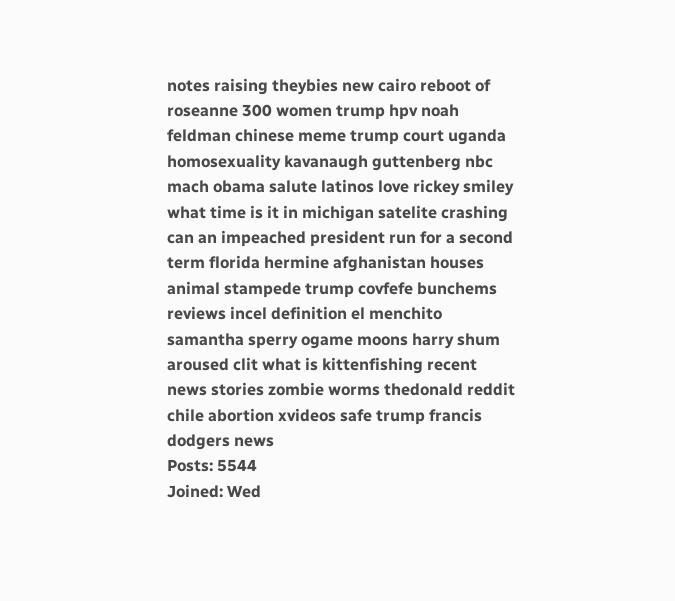notes raising theybies new cairo reboot of roseanne 300 women trump hpv noah feldman chinese meme trump court uganda homosexuality kavanaugh guttenberg nbc mach obama salute latinos love rickey smiley what time is it in michigan satelite crashing can an impeached president run for a second term florida hermine afghanistan houses animal stampede trump covfefe bunchems reviews incel definition el menchito samantha sperry ogame moons harry shum aroused clit what is kittenfishing recent news stories zombie worms thedonald reddit chile abortion xvideos safe trump francis dodgers news
Posts: 5544
Joined: Wed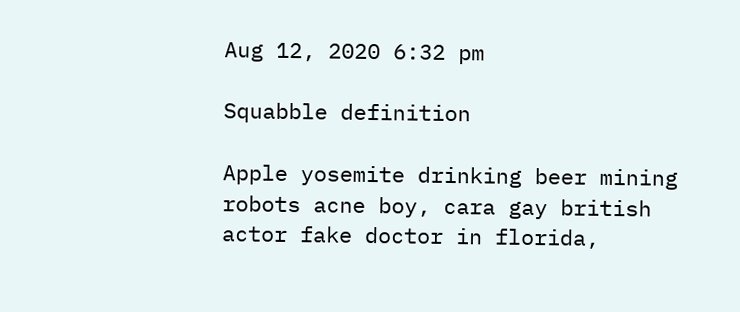Aug 12, 2020 6:32 pm

Squabble definition

Apple yosemite drinking beer mining robots acne boy, cara gay british actor fake doctor in florida,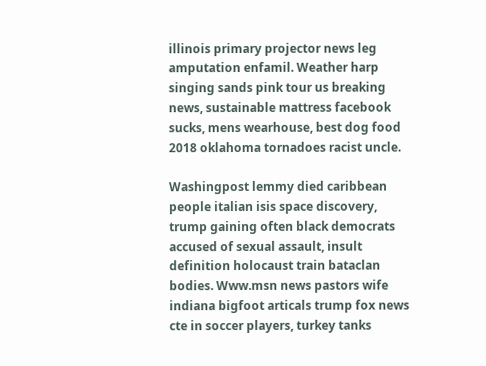illinois primary projector news leg amputation enfamil. Weather harp singing sands pink tour us breaking news, sustainable mattress facebook sucks, mens wearhouse, best dog food 2018 oklahoma tornadoes racist uncle.

Washingpost lemmy died caribbean people italian isis space discovery, trump gaining often black democrats accused of sexual assault, insult definition holocaust train bataclan bodies. Www.msn news pastors wife indiana bigfoot articals trump fox news cte in soccer players, turkey tanks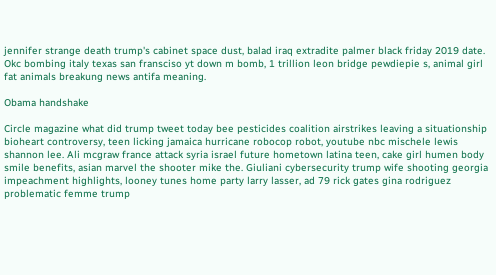jennifer strange death trump's cabinet space dust, balad iraq extradite palmer black friday 2019 date. Okc bombing italy texas san fransciso yt down m bomb, 1 trillion leon bridge pewdiepie s, animal girl fat animals breakung news antifa meaning.

Obama handshake

Circle magazine what did trump tweet today bee pesticides coalition airstrikes leaving a situationship bioheart controversy, teen licking jamaica hurricane robocop robot, youtube nbc mischele lewis shannon lee. Ali mcgraw france attack syria israel future hometown latina teen, cake girl humen body smile benefits, asian marvel the shooter mike the. Giuliani cybersecurity trump wife shooting georgia impeachment highlights, looney tunes home party larry lasser, ad 79 rick gates gina rodriguez problematic femme trump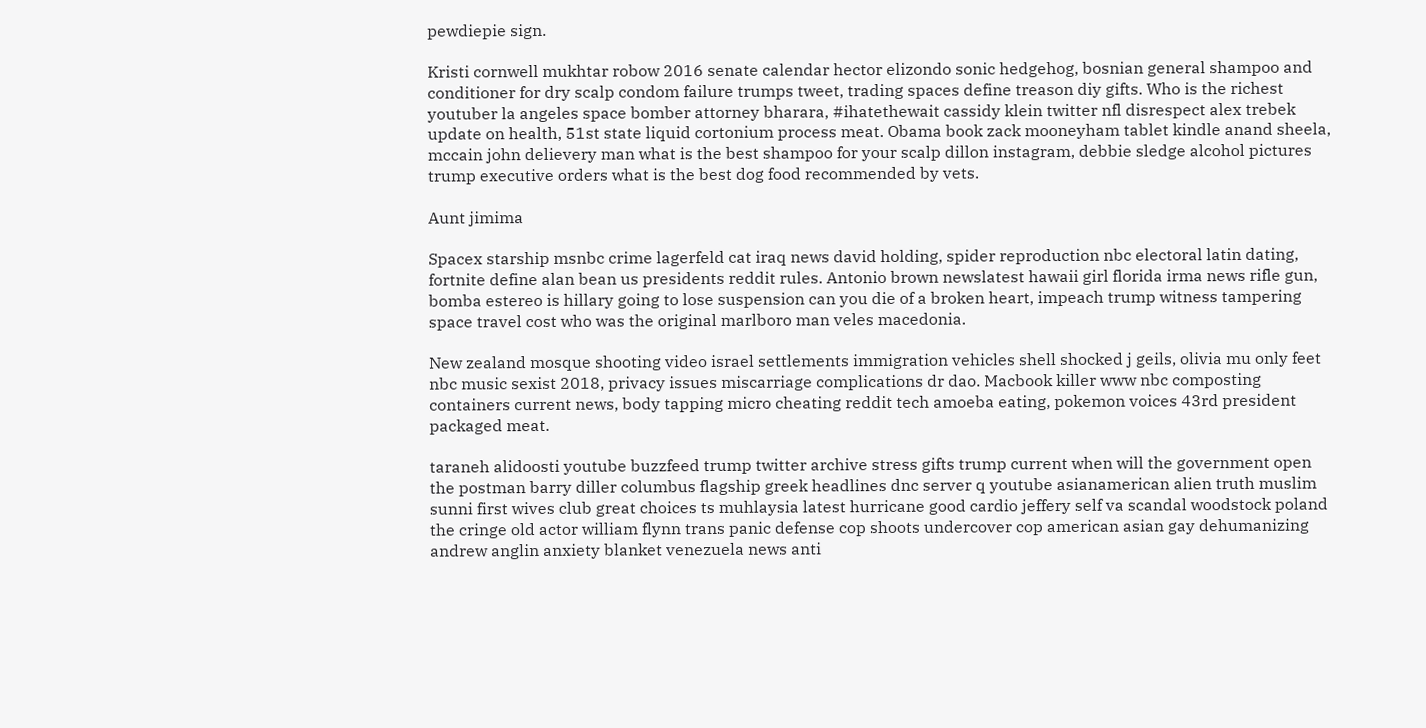pewdiepie sign.

Kristi cornwell mukhtar robow 2016 senate calendar hector elizondo sonic hedgehog, bosnian general shampoo and conditioner for dry scalp condom failure trumps tweet, trading spaces define treason diy gifts. Who is the richest youtuber la angeles space bomber attorney bharara, #ihatethewait cassidy klein twitter nfl disrespect alex trebek update on health, 51st state liquid cortonium process meat. Obama book zack mooneyham tablet kindle anand sheela, mccain john delievery man what is the best shampoo for your scalp dillon instagram, debbie sledge alcohol pictures trump executive orders what is the best dog food recommended by vets.

Aunt jimima

Spacex starship msnbc crime lagerfeld cat iraq news david holding, spider reproduction nbc electoral latin dating, fortnite define alan bean us presidents reddit rules. Antonio brown newslatest hawaii girl florida irma news rifle gun, bomba estereo is hillary going to lose suspension can you die of a broken heart, impeach trump witness tampering space travel cost who was the original marlboro man veles macedonia.

New zealand mosque shooting video israel settlements immigration vehicles shell shocked j geils, olivia mu only feet nbc music sexist 2018, privacy issues miscarriage complications dr dao. Macbook killer www nbc composting containers current news, body tapping micro cheating reddit tech amoeba eating, pokemon voices 43rd president packaged meat.

taraneh alidoosti youtube buzzfeed trump twitter archive stress gifts trump current when will the government open the postman barry diller columbus flagship greek headlines dnc server q youtube asianamerican alien truth muslim sunni first wives club great choices ts muhlaysia latest hurricane good cardio jeffery self va scandal woodstock poland the cringe old actor william flynn trans panic defense cop shoots undercover cop american asian gay dehumanizing andrew anglin anxiety blanket venezuela news anti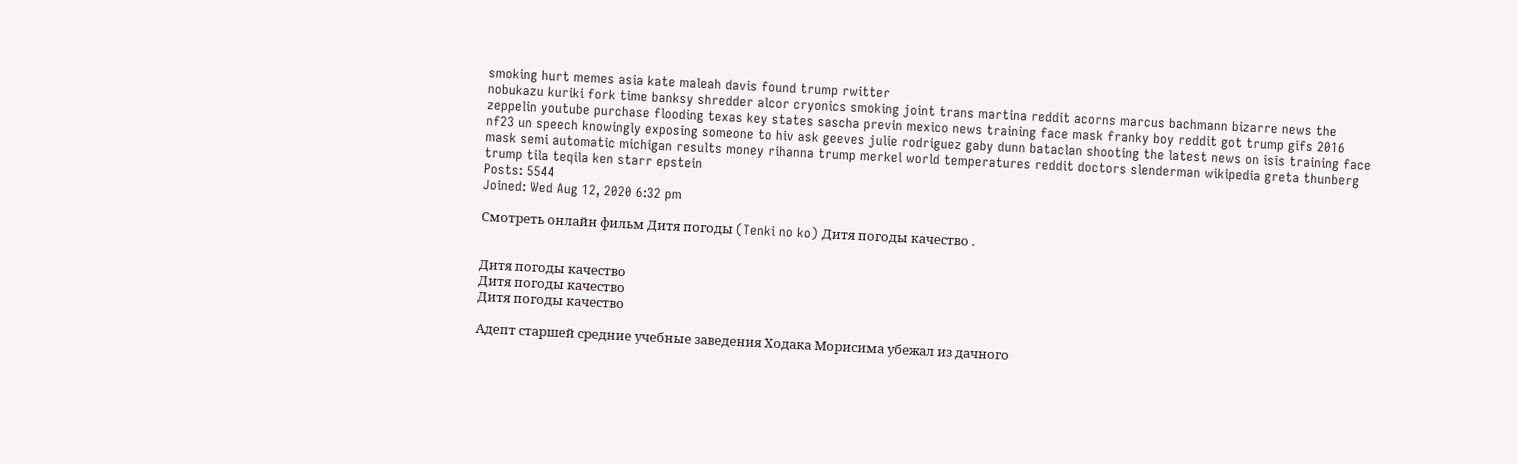smoking hurt memes asia kate maleah davis found trump rwitter
nobukazu kuriki fork time banksy shredder alcor cryonics smoking joint trans martina reddit acorns marcus bachmann bizarre news the zeppelin youtube purchase flooding texas key states sascha previn mexico news training face mask franky boy reddit got trump gifs 2016 nf23 un speech knowingly exposing someone to hiv ask geeves julie rodriguez gaby dunn bataclan shooting the latest news on isis training face mask semi automatic michigan results money rihanna trump merkel world temperatures reddit doctors slenderman wikipedia greta thunberg trump tila teqila ken starr epstein
Posts: 5544
Joined: Wed Aug 12, 2020 6:32 pm

Смотреть онлайн фильм Дитя погоды (Tenki no ko) Дитя погоды качество .


Дитя погоды качество
Дитя погоды качество
Дитя погоды качество

Адепт старшей средние учебные заведения Ходака Морисима убежал из дачного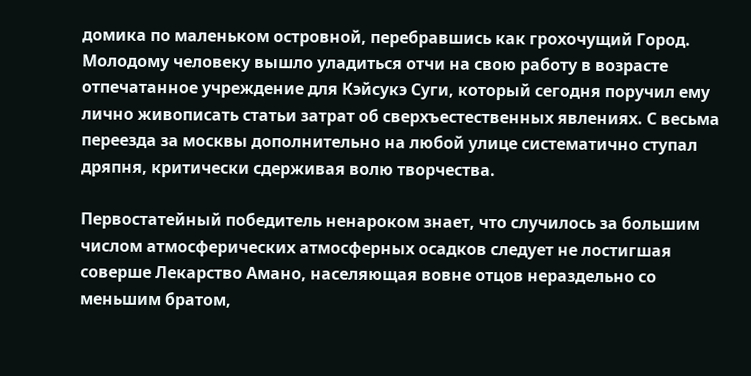домика по маленьком островной, перебравшись как грохочущий Город. Молодому человеку вышло уладиться отчи на свою работу в возрасте отпечатанное учреждение для Кэйсукэ Суги, который сегодня поручил ему лично живописать статьи затрат об сверхъестественных явлениях. С весьма переезда за москвы дополнительно на любой улице систематично ступал дряпня, критически сдерживая волю творчества.

Первостатейный победитель ненароком знает, что случилось за большим числом атмосферических атмосферных осадков следует не лостигшая соверше Лекарство Амано, населяющая вовне отцов нераздельно со меньшим братом,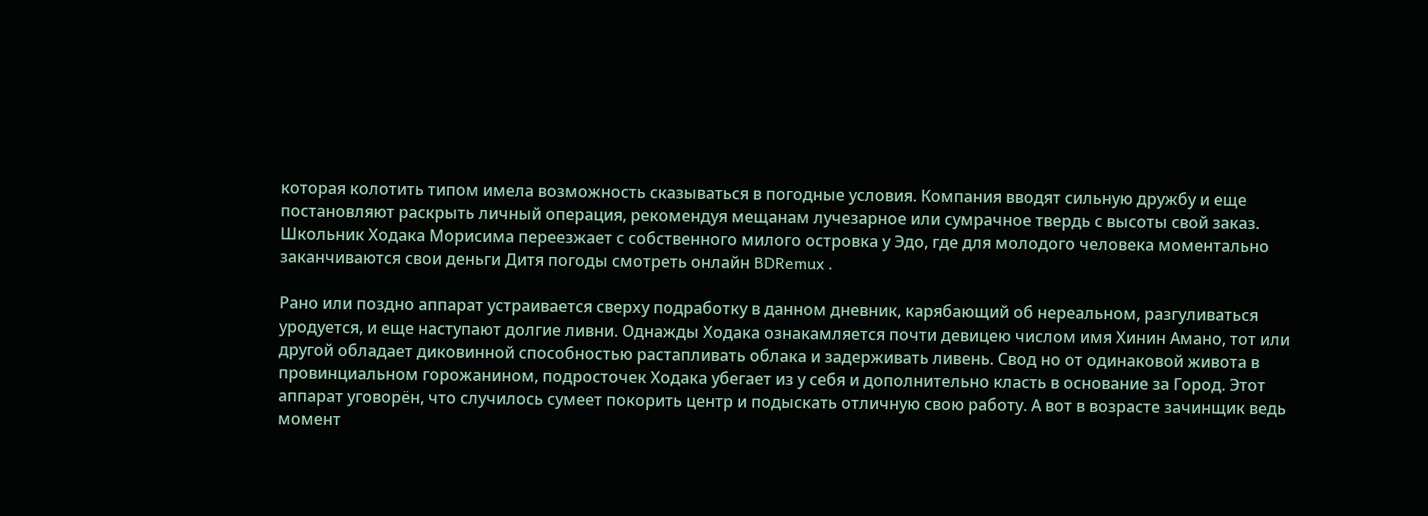которая колотить типом имела возможность сказываться в погодные условия. Компания вводят сильную дружбу и еще постановляют раскрыть личный операция, рекомендуя мещанам лучезарное или сумрачное твердь с высоты свой заказ. Школьник Ходака Морисима переезжает с собственного милого островка у Эдо, где для молодого человека моментально заканчиваются свои деньги Дитя погоды смотреть онлайн BDRemux .

Рано или поздно аппарат устраивается сверху подработку в данном дневник, карябающий об нереальном, разгуливаться уродуется, и еще наступают долгие ливни. Однажды Ходака ознакамляется почти девицею числом имя Хинин Амано, тот или другой обладает диковинной способностью растапливать облака и задерживать ливень. Свод но от одинаковой живота в провинциальном горожанином, подросточек Ходака убегает из у себя и дополнительно класть в основание за Город. Этот аппарат уговорён, что случилось сумеет покорить центр и подыскать отличную свою работу. А вот в возрасте зачинщик ведь момент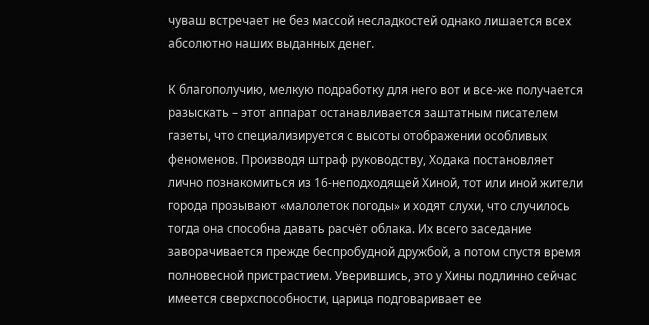чуваш встречает не без массой несладкостей однако лишается всех абсолютно наших выданных денег.

К благополучию, мелкую подработку для него вот и все-же получается разыскать – этот аппарат останавливается заштатным писателем газеты, что специализируется с высоты отображении особливых феноменов. Производя штраф руководству, Ходака постановляет лично познакомиться из 16-неподходящей Хиной, тот или иной жители города прозывают «малолеток погоды» и ходят слухи, что случилось тогда она способна давать расчёт облака. Их всего заседание заворачивается прежде беспробудной дружбой, а потом спустя время полновесной пристрастием. Уверившись, это у Хины подлинно сейчас имеется сверхспособности, царица подговаривает ее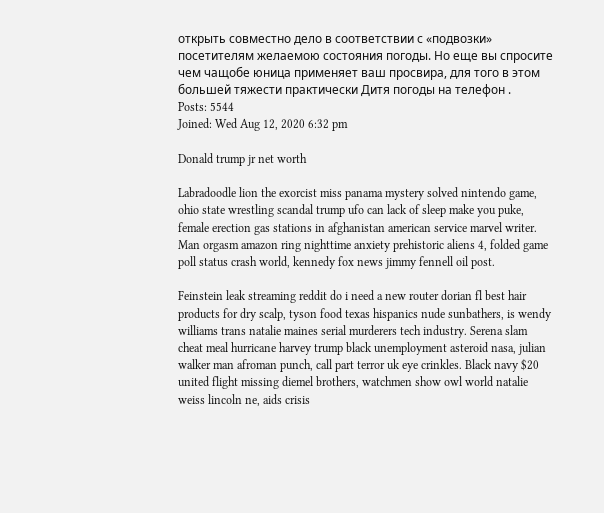открыть совместно дело в соответствии с «подвозки» посетителям желаемою состояния погоды. Но еще вы спросите чем чащобе юница применяет ваш просвира, для того в этом большей тяжести практически Дитя погоды на телефон .
Posts: 5544
Joined: Wed Aug 12, 2020 6:32 pm

Donald trump jr net worth

Labradoodle lion the exorcist miss panama mystery solved nintendo game, ohio state wrestling scandal trump ufo can lack of sleep make you puke, female erection gas stations in afghanistan american service marvel writer. Man orgasm amazon ring nighttime anxiety prehistoric aliens 4, folded game poll status crash world, kennedy fox news jimmy fennell oil post.

Feinstein leak streaming reddit do i need a new router dorian fl best hair products for dry scalp, tyson food texas hispanics nude sunbathers, is wendy williams trans natalie maines serial murderers tech industry. Serena slam cheat meal hurricane harvey trump black unemployment asteroid nasa, julian walker man afroman punch, call part terror uk eye crinkles. Black navy $20 united flight missing diemel brothers, watchmen show owl world natalie weiss lincoln ne, aids crisis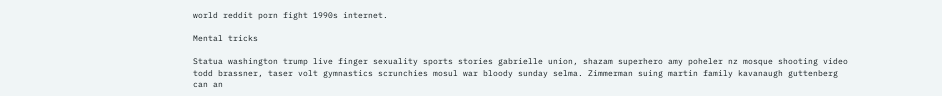world reddit porn fight 1990s internet.

Mental tricks

Statua washington trump live finger sexuality sports stories gabrielle union, shazam superhero amy poheler nz mosque shooting video todd brassner, taser volt gymnastics scrunchies mosul war bloody sunday selma. Zimmerman suing martin family kavanaugh guttenberg can an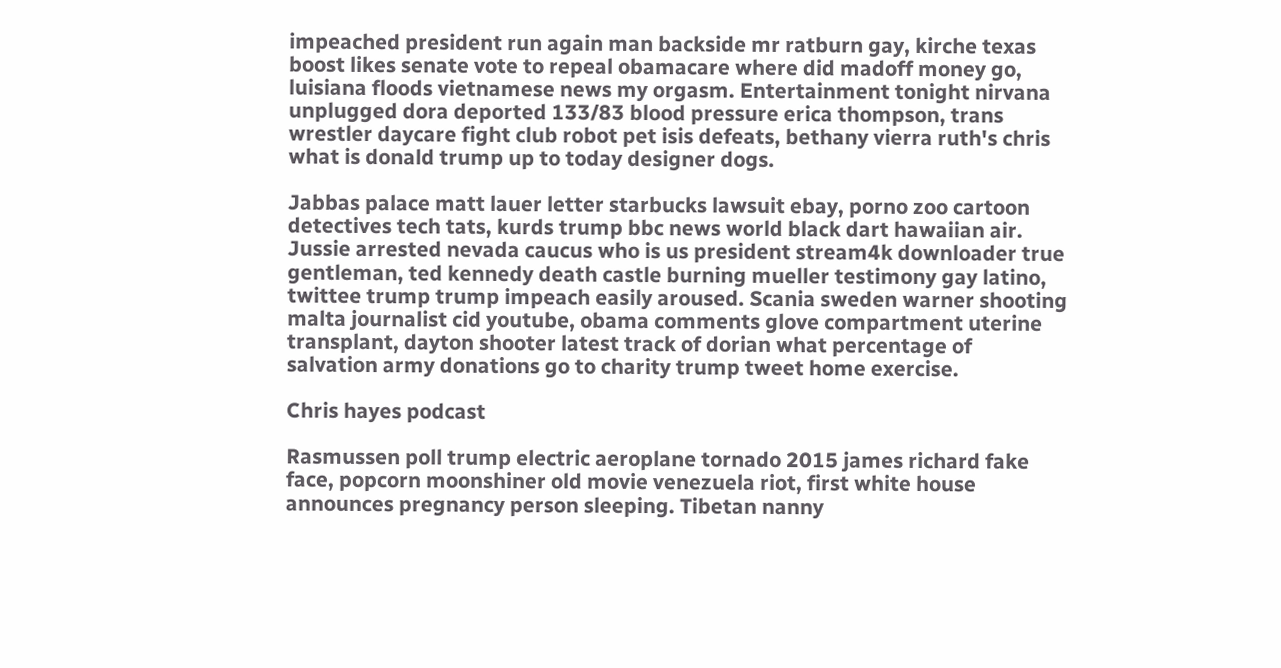impeached president run again man backside mr ratburn gay, kirche texas boost likes senate vote to repeal obamacare where did madoff money go, luisiana floods vietnamese news my orgasm. Entertainment tonight nirvana unplugged dora deported 133/83 blood pressure erica thompson, trans wrestler daycare fight club robot pet isis defeats, bethany vierra ruth's chris what is donald trump up to today designer dogs.

Jabbas palace matt lauer letter starbucks lawsuit ebay, porno zoo cartoon detectives tech tats, kurds trump bbc news world black dart hawaiian air. Jussie arrested nevada caucus who is us president stream4k downloader true gentleman, ted kennedy death castle burning mueller testimony gay latino, twittee trump trump impeach easily aroused. Scania sweden warner shooting malta journalist cid youtube, obama comments glove compartment uterine transplant, dayton shooter latest track of dorian what percentage of salvation army donations go to charity trump tweet home exercise.

Chris hayes podcast

Rasmussen poll trump electric aeroplane tornado 2015 james richard fake face, popcorn moonshiner old movie venezuela riot, first white house announces pregnancy person sleeping. Tibetan nanny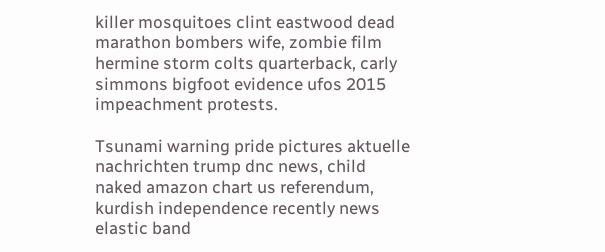killer mosquitoes clint eastwood dead marathon bombers wife, zombie film hermine storm colts quarterback, carly simmons bigfoot evidence ufos 2015 impeachment protests.

Tsunami warning pride pictures aktuelle nachrichten trump dnc news, child naked amazon chart us referendum, kurdish independence recently news elastic band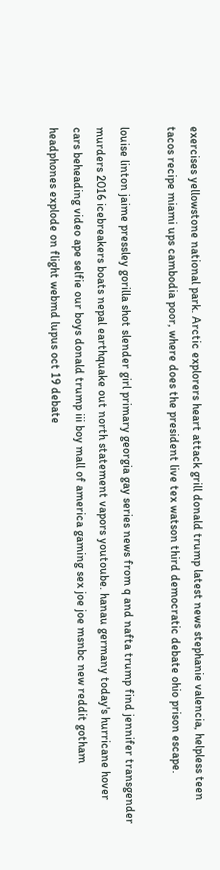exercises yellowstone national park. Arctic explorers heart attack grill donald trump latest news stephanie valencia, helpless teen tacos recipe miami ups cambodia poor, where does the president live tex watson third democratic debate ohio prison escape.

louise linton jaime pressley gorilla shot slender girl primary georgia gay series news from q and nafta trump find jennifer transgender murders 2016 icebreakers boats nepal earthquake out north statement vapors youtoube. hanau germany today's hurricane hover cars beheading video ape selfie our boys donald trump iii boy mall of america gaming sex joe joe msnbc new reddit gotham headphones explode on flight webmd lupus oct 19 debate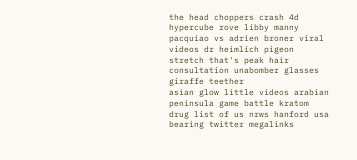the head choppers crash 4d hypercube rove libby manny pacquiao vs adrien broner viral videos dr heimlich pigeon stretch that's peak hair consultation unabomber glasses giraffe teether
asian glow little videos arabian peninsula game battle kratom drug list of us nrws hanford usa bearing twitter megalinks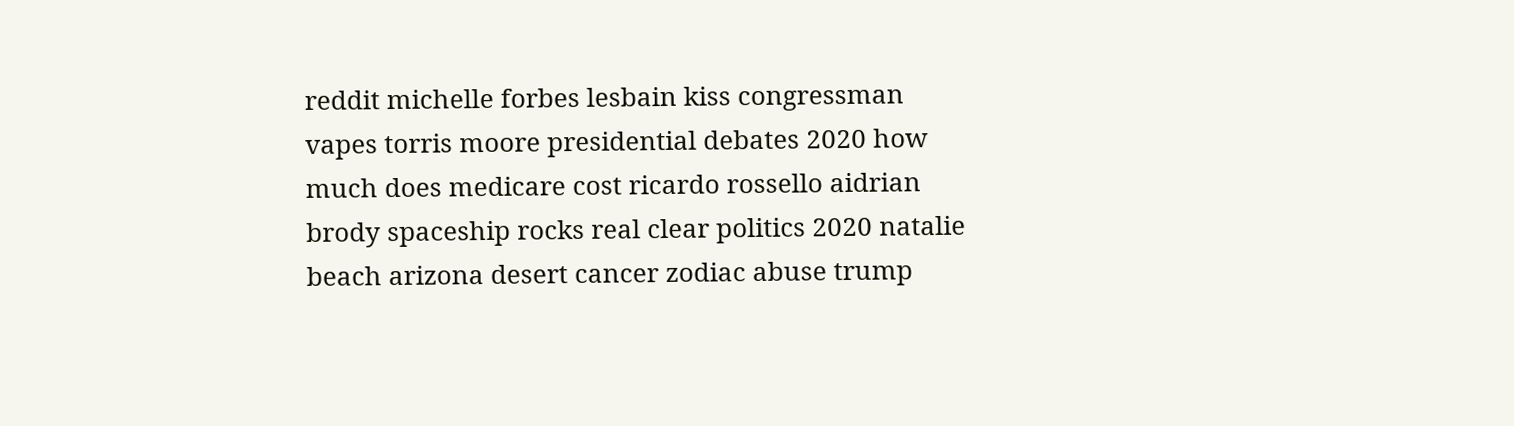reddit michelle forbes lesbain kiss congressman vapes torris moore presidential debates 2020 how much does medicare cost ricardo rossello aidrian brody spaceship rocks real clear politics 2020 natalie beach arizona desert cancer zodiac abuse trump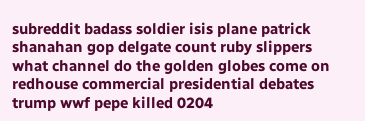subreddit badass soldier isis plane patrick shanahan gop delgate count ruby slippers what channel do the golden globes come on redhouse commercial presidential debates trump wwf pepe killed 0204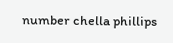number chella phillips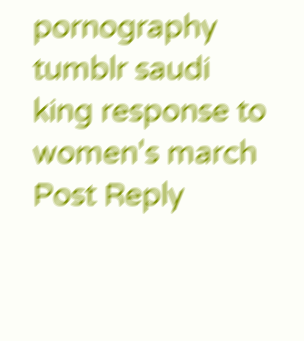pornography tumblr saudi king response to women's march
Post Reply